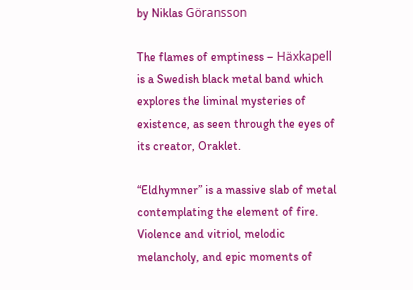by Niklas Göransson

The flames of emptiness – Häxkapell is a Swedish black metal band which explores the liminal mysteries of existence, as seen through the eyes of its creator, Oraklet.

“Eldhymner” is a massive slab of metal contemplating the element of fire. Violence and vitriol, melodic melancholy, and epic moments of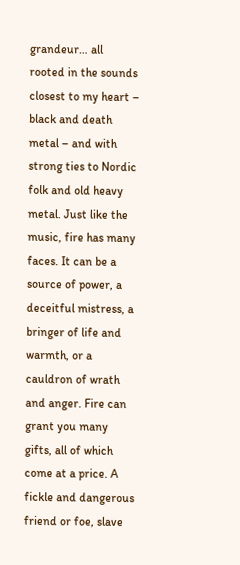grandeur… all rooted in the sounds closest to my heart – black and death metal – and with strong ties to Nordic folk and old heavy metal. Just like the music, fire has many faces. It can be a source of power, a deceitful mistress, a bringer of life and warmth, or a cauldron of wrath and anger. Fire can grant you many gifts, all of which come at a price. A fickle and dangerous friend or foe, slave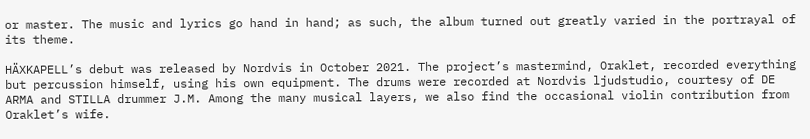or master. The music and lyrics go hand in hand; as such, the album turned out greatly varied in the portrayal of its theme.

HÄXKAPELL’s debut was released by Nordvis in October 2021. The project’s mastermind, Oraklet, recorded everything but percussion himself, using his own equipment. The drums were recorded at Nordvis ljudstudio, courtesy of DE ARMA and STILLA drummer J.M. Among the many musical layers, we also find the occasional violin contribution from Oraklet’s wife.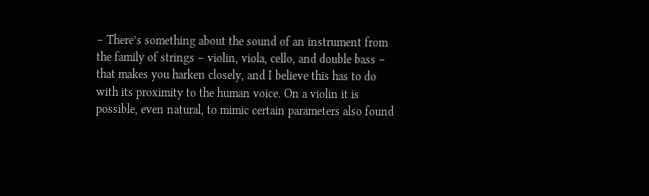– There’s something about the sound of an instrument from the family of strings – violin, viola, cello, and double bass – that makes you harken closely, and I believe this has to do with its proximity to the human voice. On a violin it is possible, even natural, to mimic certain parameters also found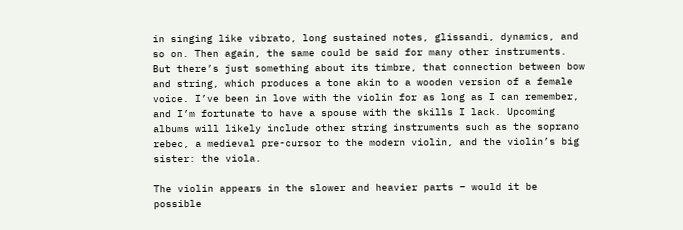in singing like vibrato, long sustained notes, glissandi, dynamics, and so on. Then again, the same could be said for many other instruments. But there’s just something about its timbre, that connection between bow and string, which produces a tone akin to a wooden version of a female voice. I’ve been in love with the violin for as long as I can remember, and I’m fortunate to have a spouse with the skills I lack. Upcoming albums will likely include other string instruments such as the soprano rebec, a medieval pre-cursor to the modern violin, and the violin’s big sister: the viola.

The violin appears in the slower and heavier parts – would it be possible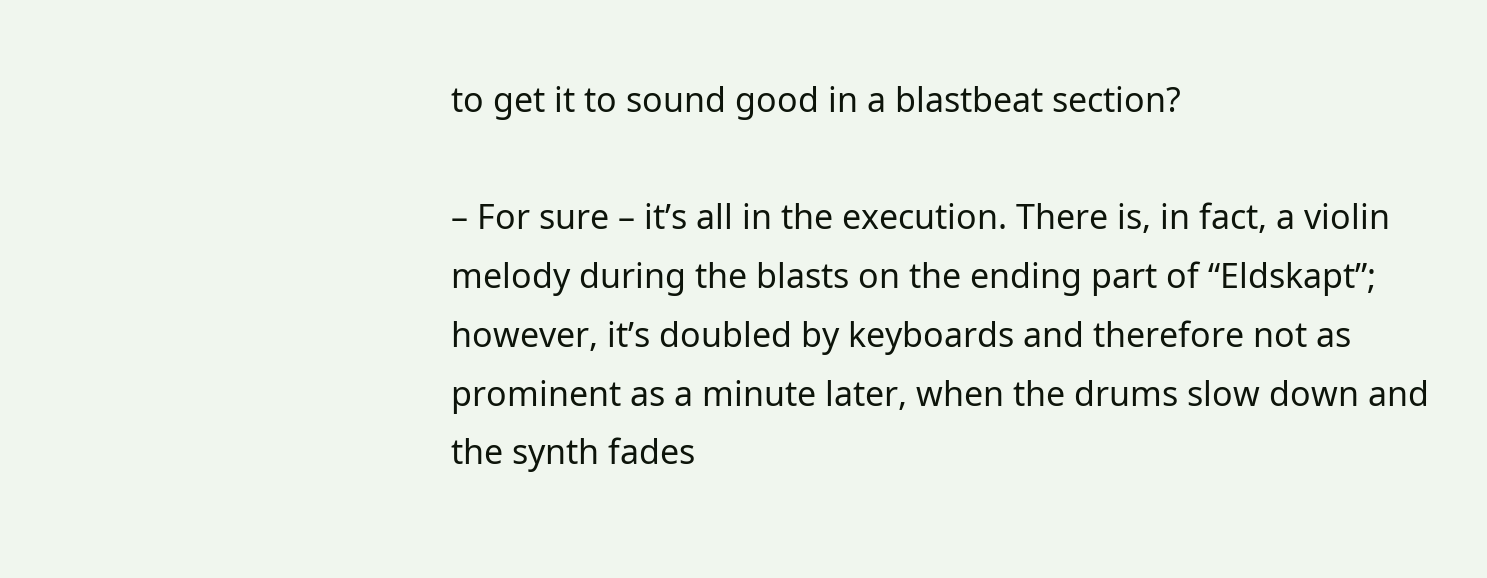to get it to sound good in a blastbeat section?

– For sure – it’s all in the execution. There is, in fact, a violin melody during the blasts on the ending part of “Eldskapt”; however, it’s doubled by keyboards and therefore not as prominent as a minute later, when the drums slow down and the synth fades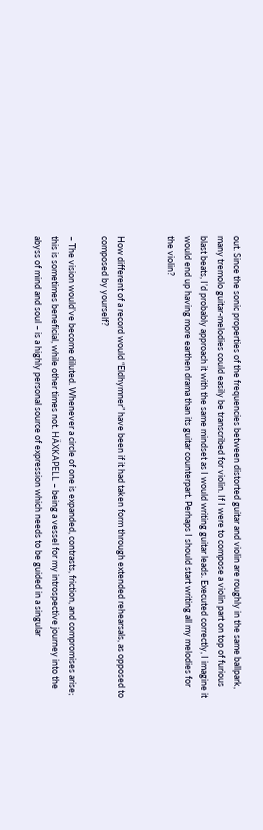out. Since the sonic properties of the frequencies between distorted guitar and violin are roughly in the same ballpark, many tremolo guitar-melodies could easily be transcribed for violin. If I were to compose a violin part on top of furious blast beats, I’d probably approach it with the same mindset as I would writing guitar leads. Executed correctly, I imagine it would end up having more earthen drama than its guitar counterpart. Perhaps I should start writing all my melodies for the violin?


How different of a record would “Eldhymner” have been if it had taken form through extended rehearsals, as opposed to composed by yourself?

– The vision would’ve become diluted. Whenever a circle of one is expanded, contrasts, friction, and compromises arise; this is sometimes beneficial, while other times not. HÄXKAPELL – being a vessel for my introspective journey into the abyss of mind and soul – is a highly personal source of expression which needs to be guided in a singular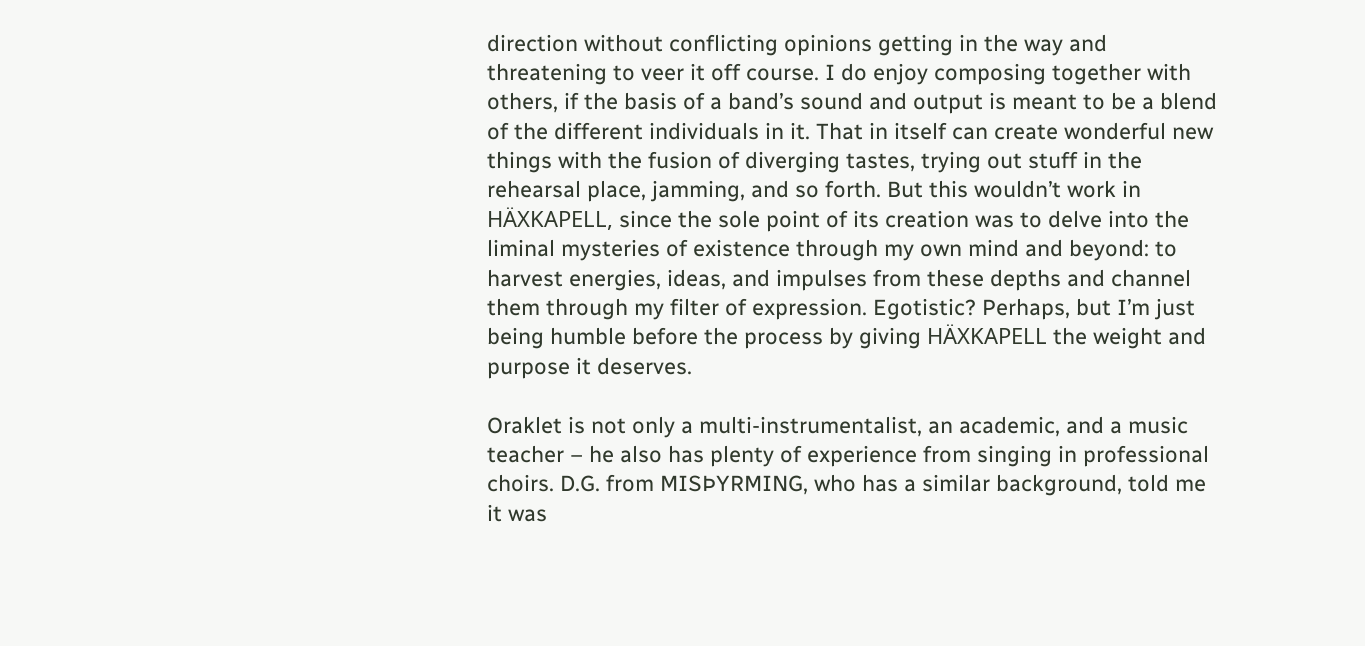direction without conflicting opinions getting in the way and threatening to veer it off course. I do enjoy composing together with others, if the basis of a band’s sound and output is meant to be a blend of the different individuals in it. That in itself can create wonderful new things with the fusion of diverging tastes, trying out stuff in the rehearsal place, jamming, and so forth. But this wouldn’t work in HÄXKAPELL, since the sole point of its creation was to delve into the liminal mysteries of existence through my own mind and beyond: to harvest energies, ideas, and impulses from these depths and channel them through my filter of expression. Egotistic? Perhaps, but I’m just being humble before the process by giving HÄXKAPELL the weight and purpose it deserves.

Oraklet is not only a multi-instrumentalist, an academic, and a music teacher – he also has plenty of experience from singing in professional choirs. D.G. from MISÞYRMING, who has a similar background, told me it was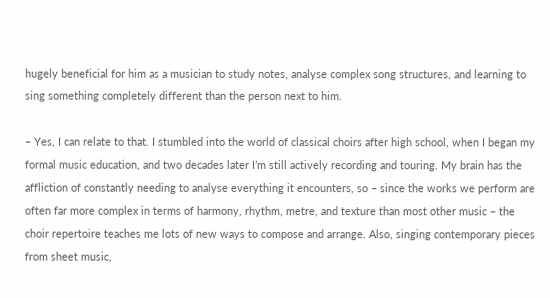hugely beneficial for him as a musician to study notes, analyse complex song structures, and learning to sing something completely different than the person next to him.

– Yes, I can relate to that. I stumbled into the world of classical choirs after high school, when I began my formal music education, and two decades later I’m still actively recording and touring. My brain has the affliction of constantly needing to analyse everything it encounters, so – since the works we perform are often far more complex in terms of harmony, rhythm, metre, and texture than most other music – the choir repertoire teaches me lots of new ways to compose and arrange. Also, singing contemporary pieces from sheet music,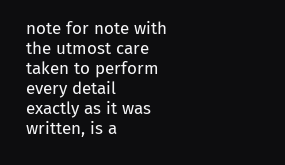note for note with the utmost care taken to perform every detail exactly as it was written, is a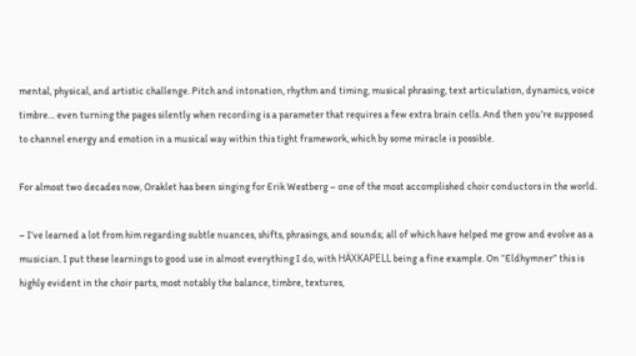mental, physical, and artistic challenge. Pitch and intonation, rhythm and timing, musical phrasing, text articulation, dynamics, voice timbre… even turning the pages silently when recording is a parameter that requires a few extra brain cells. And then you’re supposed to channel energy and emotion in a musical way within this tight framework, which by some miracle is possible.

For almost two decades now, Oraklet has been singing for Erik Westberg – one of the most accomplished choir conductors in the world.

– I’ve learned a lot from him regarding subtle nuances, shifts, phrasings, and sounds; all of which have helped me grow and evolve as a musician. I put these learnings to good use in almost everything I do, with HÄXKAPELL being a fine example. On “Eldhymner” this is highly evident in the choir parts, most notably the balance, timbre, textures,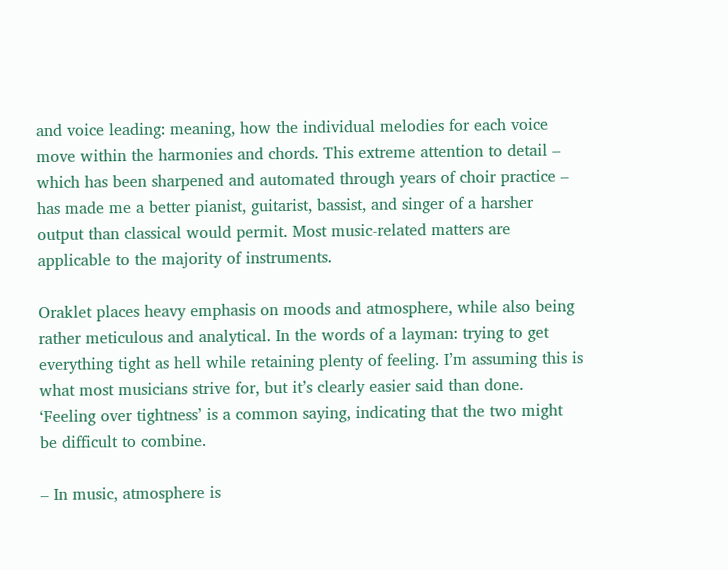and voice leading: meaning, how the individual melodies for each voice move within the harmonies and chords. This extreme attention to detail – which has been sharpened and automated through years of choir practice – has made me a better pianist, guitarist, bassist, and singer of a harsher output than classical would permit. Most music-related matters are applicable to the majority of instruments.

Oraklet places heavy emphasis on moods and atmosphere, while also being rather meticulous and analytical. In the words of a layman: trying to get everything tight as hell while retaining plenty of feeling. I’m assuming this is what most musicians strive for, but it’s clearly easier said than done. ‘Feeling over tightness’ is a common saying, indicating that the two might be difficult to combine.

– In music, atmosphere is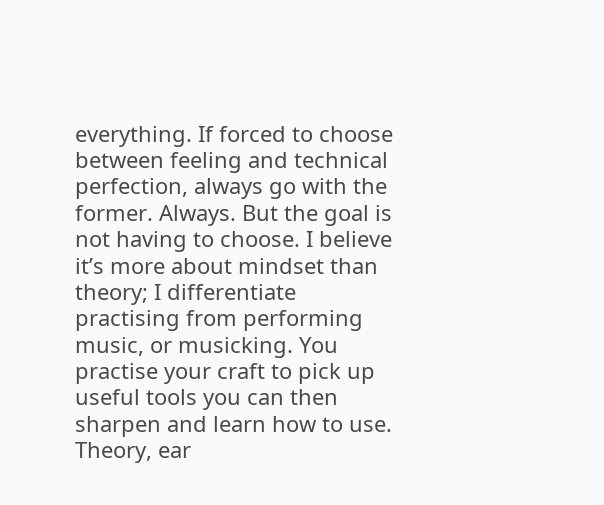everything. If forced to choose between feeling and technical perfection, always go with the former. Always. But the goal is not having to choose. I believe it’s more about mindset than theory; I differentiate practising from performing music, or musicking. You practise your craft to pick up useful tools you can then sharpen and learn how to use. Theory, ear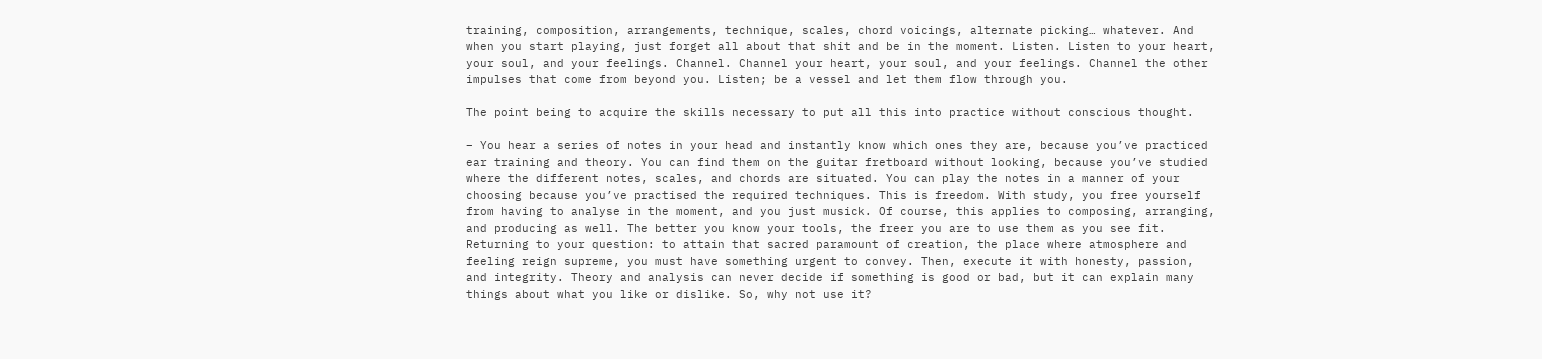training, composition, arrangements, technique, scales, chord voicings, alternate picking… whatever. And when you start playing, just forget all about that shit and be in the moment. Listen. Listen to your heart, your soul, and your feelings. Channel. Channel your heart, your soul, and your feelings. Channel the other impulses that come from beyond you. Listen; be a vessel and let them flow through you.

The point being to acquire the skills necessary to put all this into practice without conscious thought.

– You hear a series of notes in your head and instantly know which ones they are, because you’ve practiced ear training and theory. You can find them on the guitar fretboard without looking, because you’ve studied where the different notes, scales, and chords are situated. You can play the notes in a manner of your choosing because you’ve practised the required techniques. This is freedom. With study, you free yourself from having to analyse in the moment, and you just musick. Of course, this applies to composing, arranging, and producing as well. The better you know your tools, the freer you are to use them as you see fit. Returning to your question: to attain that sacred paramount of creation, the place where atmosphere and feeling reign supreme, you must have something urgent to convey. Then, execute it with honesty, passion, and integrity. Theory and analysis can never decide if something is good or bad, but it can explain many things about what you like or dislike. So, why not use it?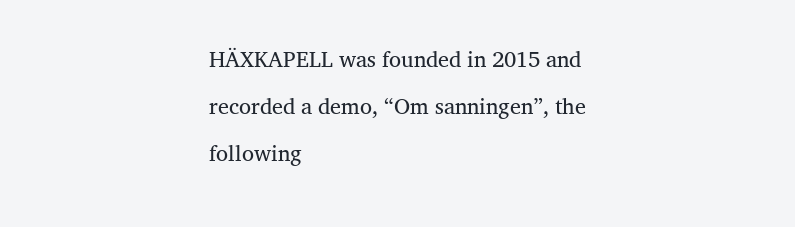HÄXKAPELL was founded in 2015 and recorded a demo, “Om sanningen”, the following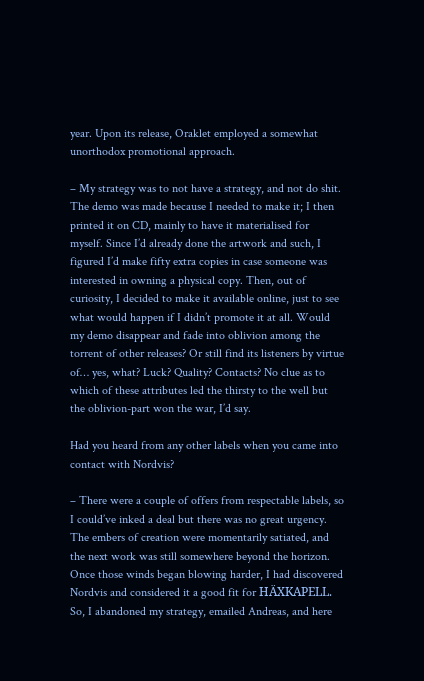year. Upon its release, Oraklet employed a somewhat unorthodox promotional approach.

– My strategy was to not have a strategy, and not do shit. The demo was made because I needed to make it; I then printed it on CD, mainly to have it materialised for myself. Since I’d already done the artwork and such, I figured I’d make fifty extra copies in case someone was interested in owning a physical copy. Then, out of curiosity, I decided to make it available online, just to see what would happen if I didn’t promote it at all. Would my demo disappear and fade into oblivion among the torrent of other releases? Or still find its listeners by virtue of… yes, what? Luck? Quality? Contacts? No clue as to which of these attributes led the thirsty to the well but the oblivion-part won the war, I’d say.

Had you heard from any other labels when you came into contact with Nordvis?

– There were a couple of offers from respectable labels, so I could’ve inked a deal but there was no great urgency. The embers of creation were momentarily satiated, and the next work was still somewhere beyond the horizon. Once those winds began blowing harder, I had discovered Nordvis and considered it a good fit for HÄXKAPELL. So, I abandoned my strategy, emailed Andreas, and here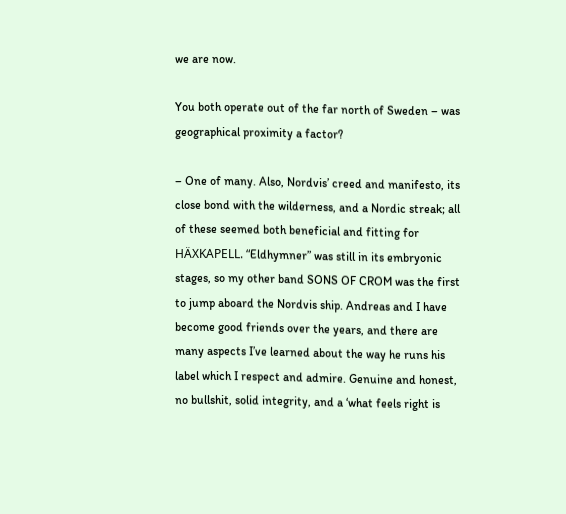we are now.

You both operate out of the far north of Sweden – was geographical proximity a factor?

– One of many. Also, Nordvis’ creed and manifesto, its close bond with the wilderness, and a Nordic streak; all of these seemed both beneficial and fitting for HÄXKAPELL. “Eldhymner” was still in its embryonic stages, so my other band SONS OF CROM was the first to jump aboard the Nordvis ship. Andreas and I have become good friends over the years, and there are many aspects I’ve learned about the way he runs his label which I respect and admire. Genuine and honest, no bullshit, solid integrity, and a ‘what feels right is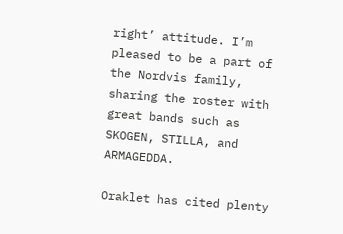right’ attitude. I’m pleased to be a part of the Nordvis family, sharing the roster with great bands such as SKOGEN, STILLA, and ARMAGEDDA.

Oraklet has cited plenty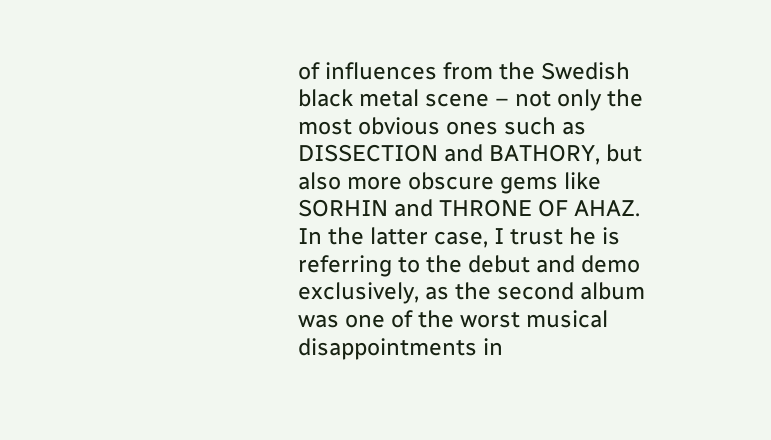of influences from the Swedish black metal scene – not only the most obvious ones such as DISSECTION and BATHORY, but also more obscure gems like SORHIN and THRONE OF AHAZ. In the latter case, I trust he is referring to the debut and demo exclusively, as the second album was one of the worst musical disappointments in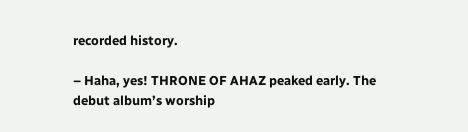recorded history.

– Haha, yes! THRONE OF AHAZ peaked early. The debut album’s worship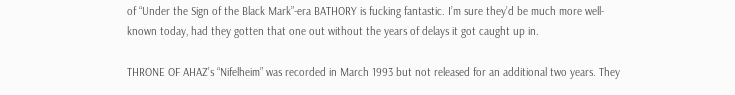of “Under the Sign of the Black Mark”-era BATHORY is fucking fantastic. I’m sure they’d be much more well-known today, had they gotten that one out without the years of delays it got caught up in.

THRONE OF AHAZ’s “Nifelheim” was recorded in March 1993 but not released for an additional two years. They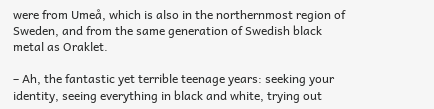were from Umeå, which is also in the northernmost region of Sweden, and from the same generation of Swedish black metal as Oraklet.

– Ah, the fantastic yet terrible teenage years: seeking your identity, seeing everything in black and white, trying out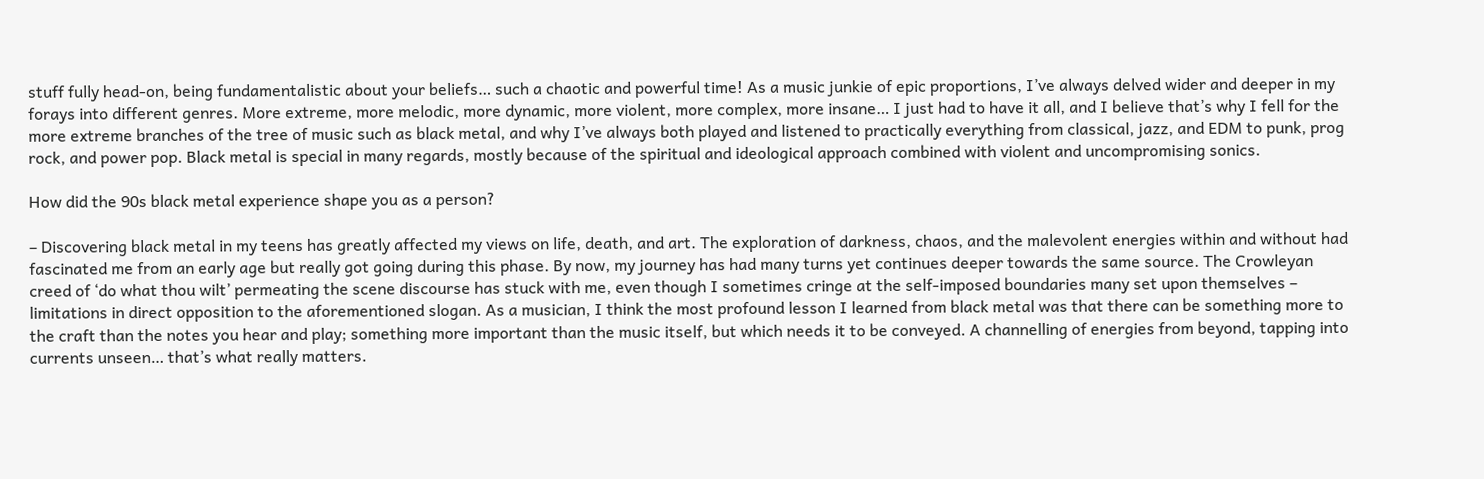stuff fully head-on, being fundamentalistic about your beliefs… such a chaotic and powerful time! As a music junkie of epic proportions, I’ve always delved wider and deeper in my forays into different genres. More extreme, more melodic, more dynamic, more violent, more complex, more insane… I just had to have it all, and I believe that’s why I fell for the more extreme branches of the tree of music such as black metal, and why I’ve always both played and listened to practically everything from classical, jazz, and EDM to punk, prog rock, and power pop. Black metal is special in many regards, mostly because of the spiritual and ideological approach combined with violent and uncompromising sonics.

How did the 90s black metal experience shape you as a person?

– Discovering black metal in my teens has greatly affected my views on life, death, and art. The exploration of darkness, chaos, and the malevolent energies within and without had fascinated me from an early age but really got going during this phase. By now, my journey has had many turns yet continues deeper towards the same source. The Crowleyan creed of ‘do what thou wilt’ permeating the scene discourse has stuck with me, even though I sometimes cringe at the self-imposed boundaries many set upon themselves – limitations in direct opposition to the aforementioned slogan. As a musician, I think the most profound lesson I learned from black metal was that there can be something more to the craft than the notes you hear and play; something more important than the music itself, but which needs it to be conveyed. A channelling of energies from beyond, tapping into currents unseen… that’s what really matters.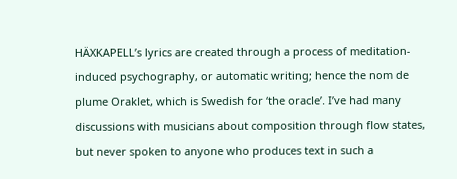HÄXKAPELL’s lyrics are created through a process of meditation-induced psychography, or automatic writing; hence the nom de plume Oraklet, which is Swedish for ‘the oracle’. I’ve had many discussions with musicians about composition through flow states, but never spoken to anyone who produces text in such a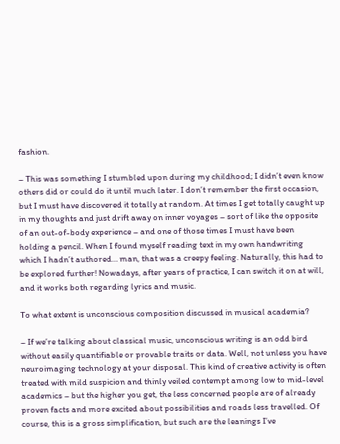fashion.

– This was something I stumbled upon during my childhood; I didn’t even know others did or could do it until much later. I don’t remember the first occasion, but I must have discovered it totally at random. At times I get totally caught up in my thoughts and just drift away on inner voyages – sort of like the opposite of an out-of-body experience – and one of those times I must have been holding a pencil. When I found myself reading text in my own handwriting which I hadn’t authored… man, that was a creepy feeling. Naturally, this had to be explored further! Nowadays, after years of practice, I can switch it on at will, and it works both regarding lyrics and music.

To what extent is unconscious composition discussed in musical academia?

– If we’re talking about classical music, unconscious writing is an odd bird without easily quantifiable or provable traits or data. Well, not unless you have neuroimaging technology at your disposal. This kind of creative activity is often treated with mild suspicion and thinly veiled contempt among low to mid-level academics – but the higher you get, the less concerned people are of already proven facts and more excited about possibilities and roads less travelled. Of course, this is a gross simplification, but such are the leanings I’ve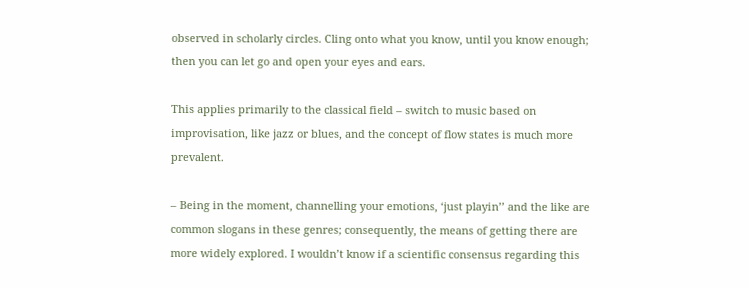observed in scholarly circles. Cling onto what you know, until you know enough; then you can let go and open your eyes and ears.

This applies primarily to the classical field – switch to music based on improvisation, like jazz or blues, and the concept of flow states is much more prevalent.

– Being in the moment, channelling your emotions, ‘just playin’’ and the like are common slogans in these genres; consequently, the means of getting there are more widely explored. I wouldn’t know if a scientific consensus regarding this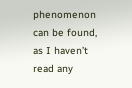phenomenon can be found, as I haven’t read any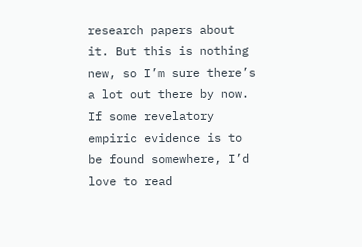research papers about it. But this is nothing new, so I’m sure there’s a lot out there by now. If some revelatory empiric evidence is to be found somewhere, I’d love to read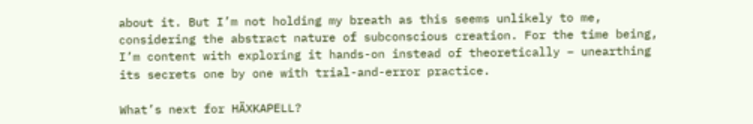about it. But I’m not holding my breath as this seems unlikely to me, considering the abstract nature of subconscious creation. For the time being, I’m content with exploring it hands-on instead of theoretically – unearthing its secrets one by one with trial-and-error practice.

What’s next for HÄXKAPELL?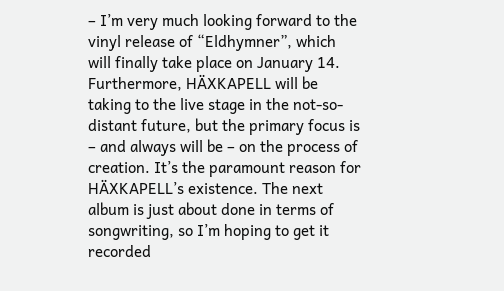– I’m very much looking forward to the vinyl release of “Eldhymner”, which will finally take place on January 14. Furthermore, HÄXKAPELL will be taking to the live stage in the not-so-distant future, but the primary focus is – and always will be – on the process of creation. It’s the paramount reason for HÄXKAPELL’s existence. The next album is just about done in terms of songwriting, so I’m hoping to get it recorded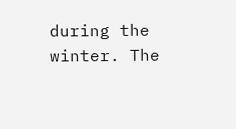during the winter. The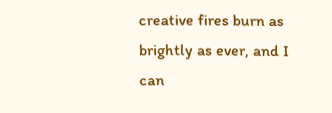creative fires burn as brightly as ever, and I can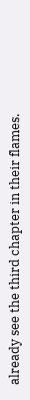already see the third chapter in their flames.